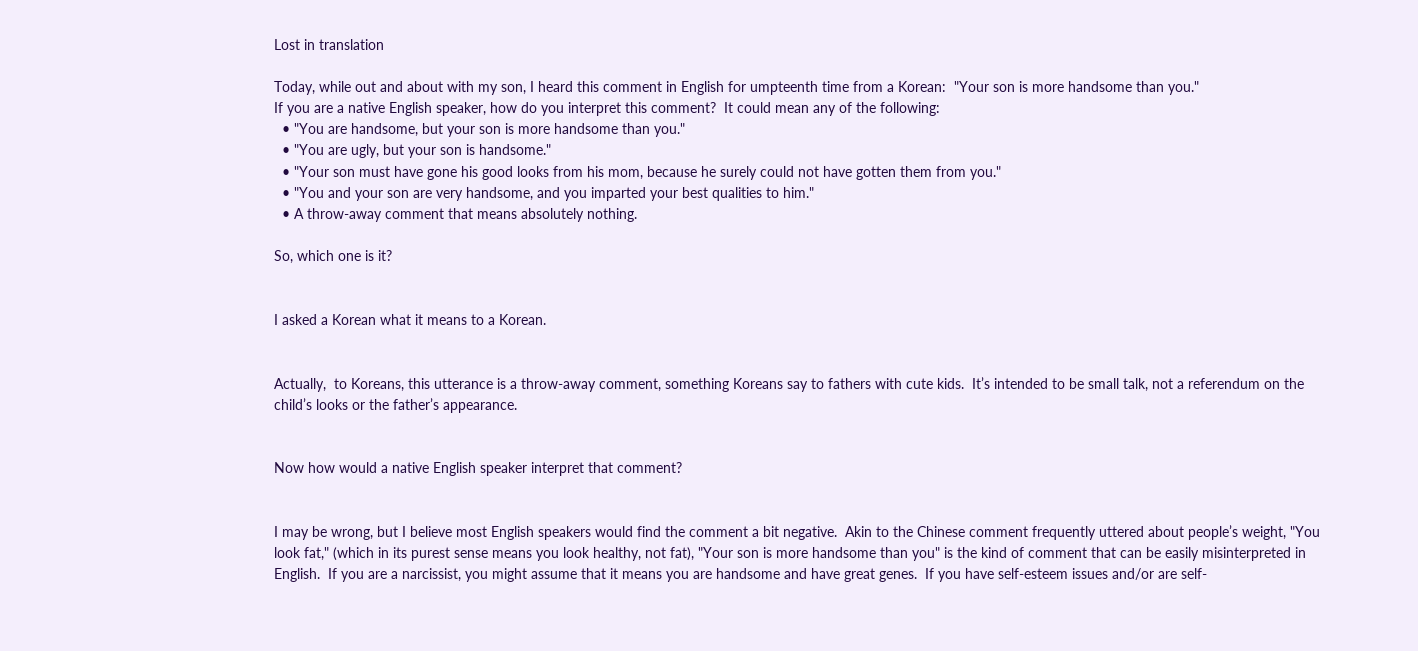Lost in translation

Today, while out and about with my son, I heard this comment in English for umpteenth time from a Korean:  "Your son is more handsome than you."
If you are a native English speaker, how do you interpret this comment?  It could mean any of the following:
  • "You are handsome, but your son is more handsome than you."
  • "You are ugly, but your son is handsome."
  • "Your son must have gone his good looks from his mom, because he surely could not have gotten them from you."
  • "You and your son are very handsome, and you imparted your best qualities to him."
  • A throw-away comment that means absolutely nothing.

So, which one is it?


I asked a Korean what it means to a Korean.


Actually,  to Koreans, this utterance is a throw-away comment, something Koreans say to fathers with cute kids.  It’s intended to be small talk, not a referendum on the child’s looks or the father’s appearance.


Now how would a native English speaker interpret that comment?


I may be wrong, but I believe most English speakers would find the comment a bit negative.  Akin to the Chinese comment frequently uttered about people’s weight, "You look fat," (which in its purest sense means you look healthy, not fat), "Your son is more handsome than you" is the kind of comment that can be easily misinterpreted in English.  If you are a narcissist, you might assume that it means you are handsome and have great genes.  If you have self-esteem issues and/or are self-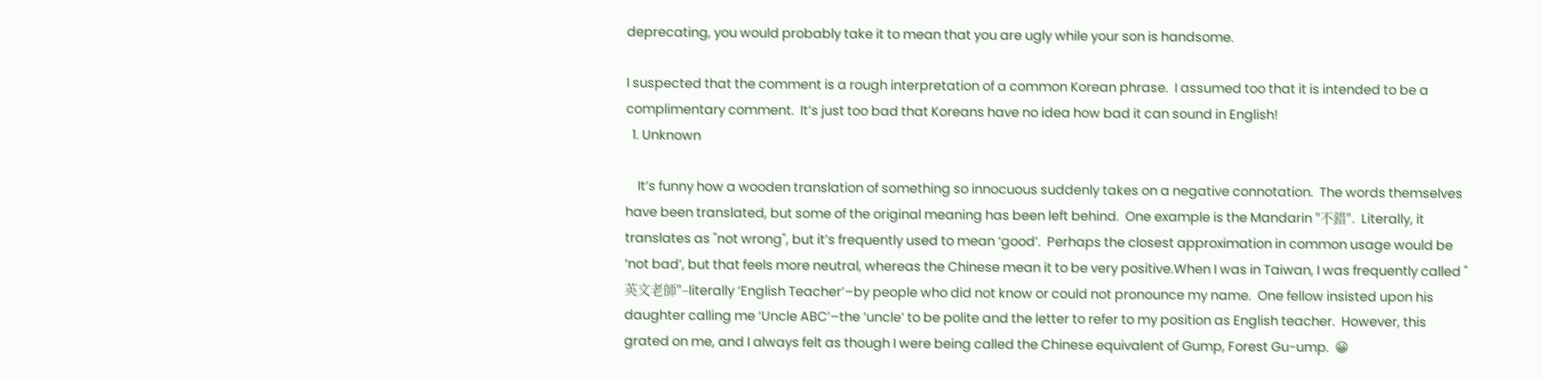deprecating, you would probably take it to mean that you are ugly while your son is handsome.

I suspected that the comment is a rough interpretation of a common Korean phrase.  I assumed too that it is intended to be a complimentary comment.  It’s just too bad that Koreans have no idea how bad it can sound in English!
  1. Unknown

    It’s funny how a wooden translation of something so innocuous suddenly takes on a negative connotation.  The words themselves have been translated, but some of the original meaning has been left behind.  One example is the Mandarin "不錯".  Literally, it translates as "not wrong", but it’s frequently used to mean ‘good’.  Perhaps the closest approximation in common usage would be ‘not bad’, but that feels more neutral, whereas the Chinese mean it to be very positive.When I was in Taiwan, I was frequently called "英文老師"–literally ‘English Teacher’–by people who did not know or could not pronounce my name.  One fellow insisted upon his daughter calling me ‘Uncle ABC’–the ‘uncle’ to be polite and the letter to refer to my position as English teacher.  However, this grated on me, and I always felt as though I were being called the Chinese equivalent of Gump, Forest Gu-ump.  😀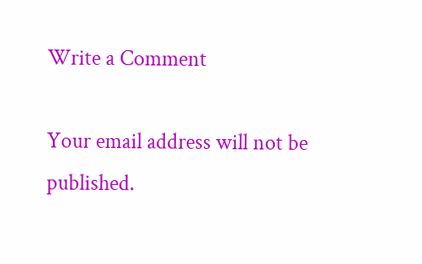Write a Comment

Your email address will not be published.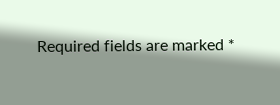Required fields are marked *